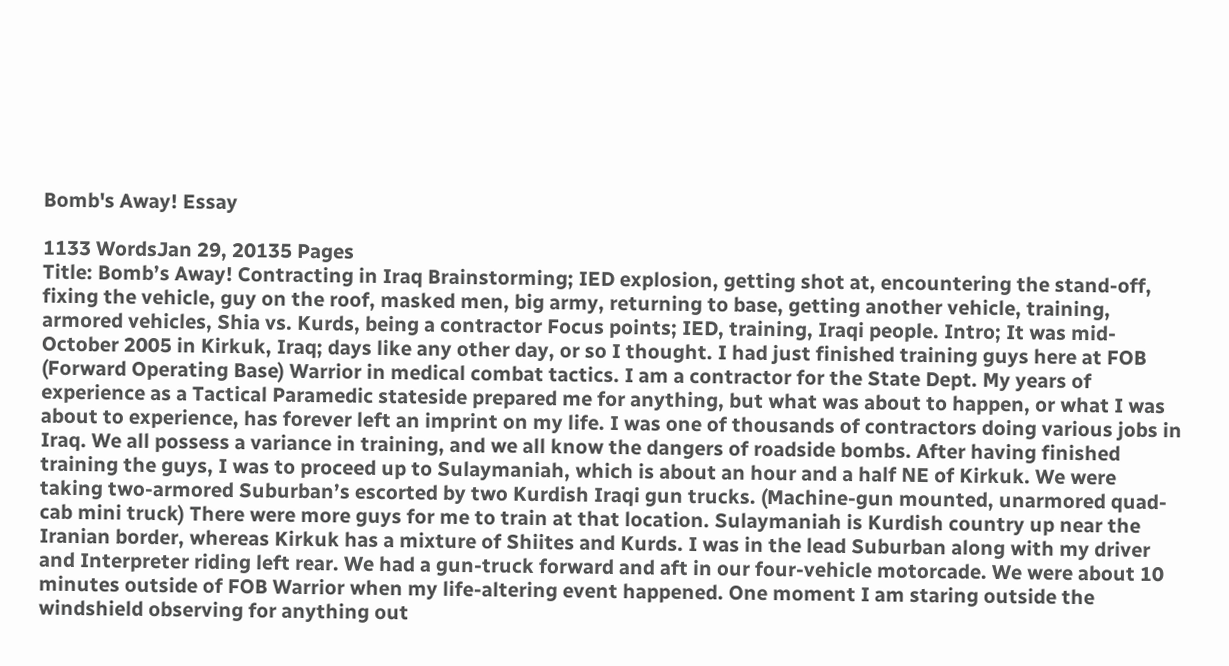Bomb's Away! Essay

1133 WordsJan 29, 20135 Pages
Title: Bomb’s Away! Contracting in Iraq Brainstorming; IED explosion, getting shot at, encountering the stand-off, fixing the vehicle, guy on the roof, masked men, big army, returning to base, getting another vehicle, training, armored vehicles, Shia vs. Kurds, being a contractor Focus points; IED, training, Iraqi people. Intro; It was mid-October 2005 in Kirkuk, Iraq; days like any other day, or so I thought. I had just finished training guys here at FOB (Forward Operating Base) Warrior in medical combat tactics. I am a contractor for the State Dept. My years of experience as a Tactical Paramedic stateside prepared me for anything, but what was about to happen, or what I was about to experience, has forever left an imprint on my life. I was one of thousands of contractors doing various jobs in Iraq. We all possess a variance in training, and we all know the dangers of roadside bombs. After having finished training the guys, I was to proceed up to Sulaymaniah, which is about an hour and a half NE of Kirkuk. We were taking two-armored Suburban’s escorted by two Kurdish Iraqi gun trucks. (Machine-gun mounted, unarmored quad-cab mini truck) There were more guys for me to train at that location. Sulaymaniah is Kurdish country up near the Iranian border, whereas Kirkuk has a mixture of Shiites and Kurds. I was in the lead Suburban along with my driver and Interpreter riding left rear. We had a gun-truck forward and aft in our four-vehicle motorcade. We were about 10 minutes outside of FOB Warrior when my life-altering event happened. One moment I am staring outside the windshield observing for anything out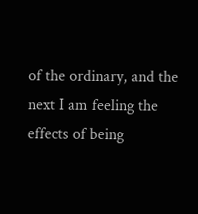of the ordinary, and the next I am feeling the effects of being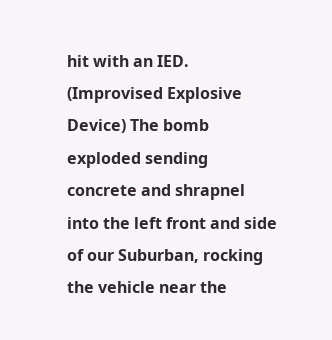hit with an IED. (Improvised Explosive Device) The bomb exploded sending concrete and shrapnel into the left front and side of our Suburban, rocking the vehicle near the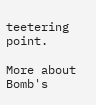teetering point.

More about Bomb's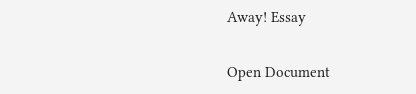Away! Essay

Open Document